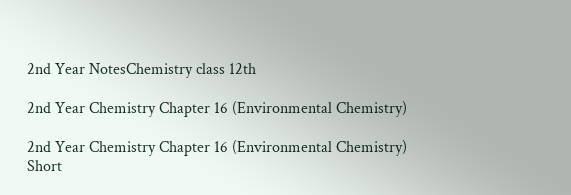2nd Year NotesChemistry class 12th

2nd Year Chemistry Chapter 16 (Environmental Chemistry)

2nd Year Chemistry Chapter 16 (Environmental Chemistry) Short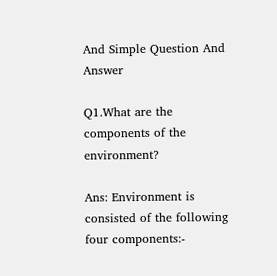And Simple Question And Answer

Q1.What are the components of the environment?

Ans: Environment is consisted of the following four components:-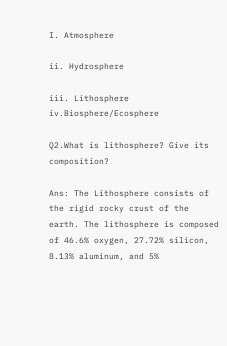I. Atmosphere

ii. Hydrosphere

iii. Lithosphere iv.Biosphere/Ecosphere

Q2.What is lithosphere? Give its composition?

Ans: The Lithosphere consists of the rigid rocky crust of the earth. The lithosphere is composed of 46.6% oxygen, 27.72% silicon, 8.13% aluminum, and 5%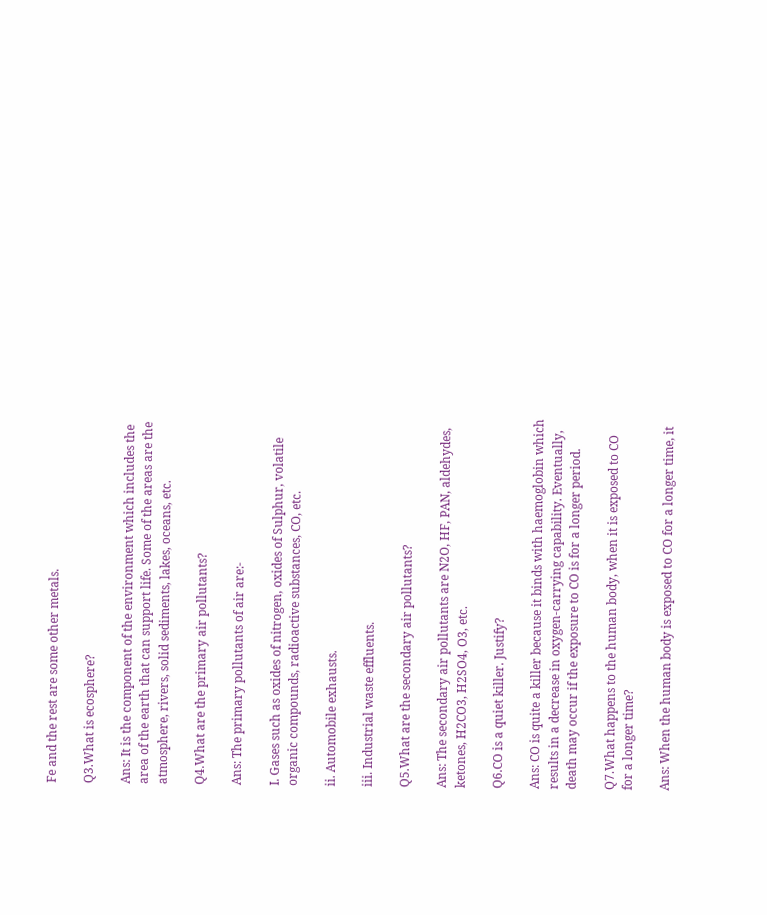Fe and the rest are some other metals.

Q3.What is ecosphere?

Ans: It is the component of the environment which includes the area of the earth that can support life. Some of the areas are the atmosphere, rivers, solid sediments, lakes, oceans, etc.

Q4.What are the primary air pollutants?

Ans: The primary pollutants of air are:-

I. Gases such as oxides of nitrogen, oxides of Sulphur, volatile organic compounds, radioactive substances, CO, etc.

ii. Automobile exhausts.

iii. Industrial waste effluents.

Q5.What are the secondary air pollutants?

Ans: The secondary air pollutants are N2O, HF, PAN, aldehydes, ketones, H2CO3, H2SO4, O3, etc.

Q6.CO is a quiet killer. Justify?

Ans: CO is quite a killer because it binds with haemoglobin which results in a decrease in oxygen-carrying capability. Eventually, death may occur if the exposure to CO is for a longer period.

Q7.What happens to the human body, when it is exposed to CO for a longer time?

Ans: When the human body is exposed to CO for a longer time, it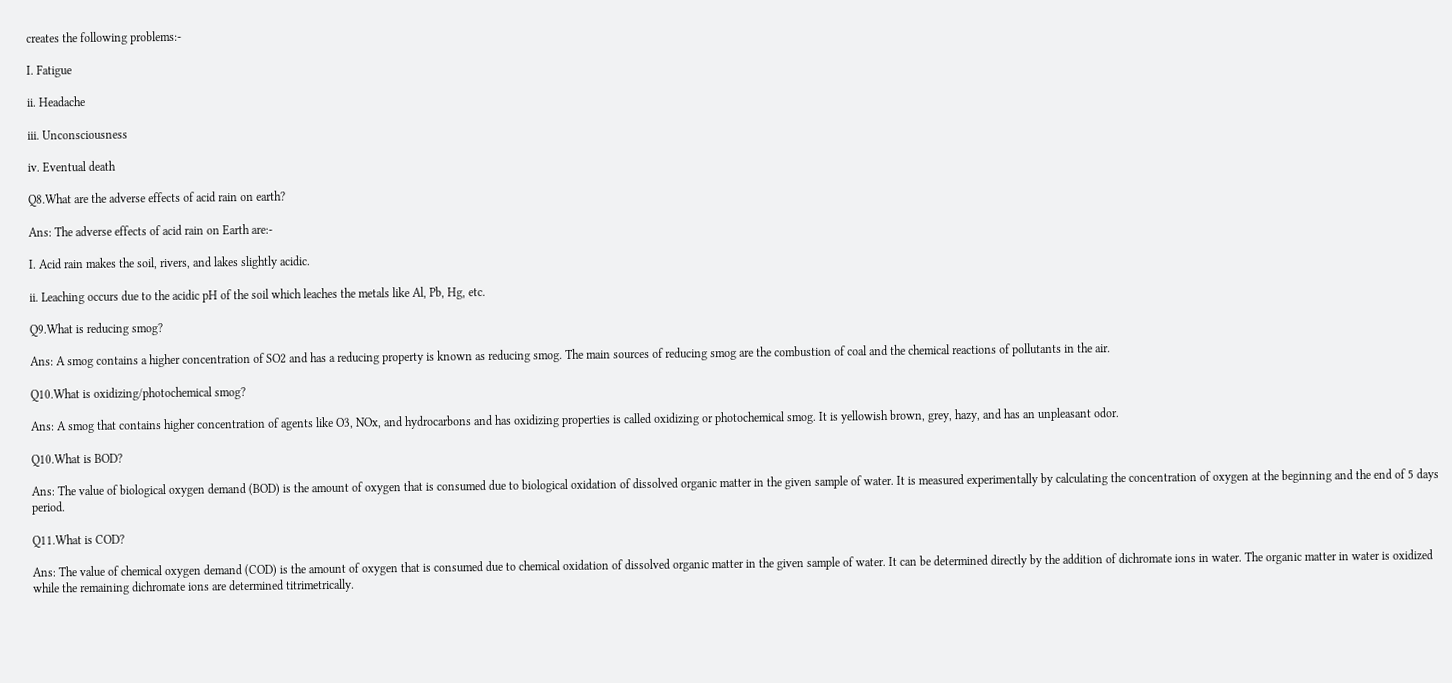creates the following problems:-

I. Fatigue

ii. Headache

iii. Unconsciousness

iv. Eventual death

Q8.What are the adverse effects of acid rain on earth?

Ans: The adverse effects of acid rain on Earth are:-

I. Acid rain makes the soil, rivers, and lakes slightly acidic.

ii. Leaching occurs due to the acidic pH of the soil which leaches the metals like Al, Pb, Hg, etc.

Q9.What is reducing smog?

Ans: A smog contains a higher concentration of SO2 and has a reducing property is known as reducing smog. The main sources of reducing smog are the combustion of coal and the chemical reactions of pollutants in the air.

Q10.What is oxidizing/photochemical smog?

Ans: A smog that contains higher concentration of agents like O3, NOx, and hydrocarbons and has oxidizing properties is called oxidizing or photochemical smog. It is yellowish brown, grey, hazy, and has an unpleasant odor.

Q10.What is BOD?

Ans: The value of biological oxygen demand (BOD) is the amount of oxygen that is consumed due to biological oxidation of dissolved organic matter in the given sample of water. It is measured experimentally by calculating the concentration of oxygen at the beginning and the end of 5 days period.

Q11.What is COD?

Ans: The value of chemical oxygen demand (COD) is the amount of oxygen that is consumed due to chemical oxidation of dissolved organic matter in the given sample of water. It can be determined directly by the addition of dichromate ions in water. The organic matter in water is oxidized while the remaining dichromate ions are determined titrimetrically.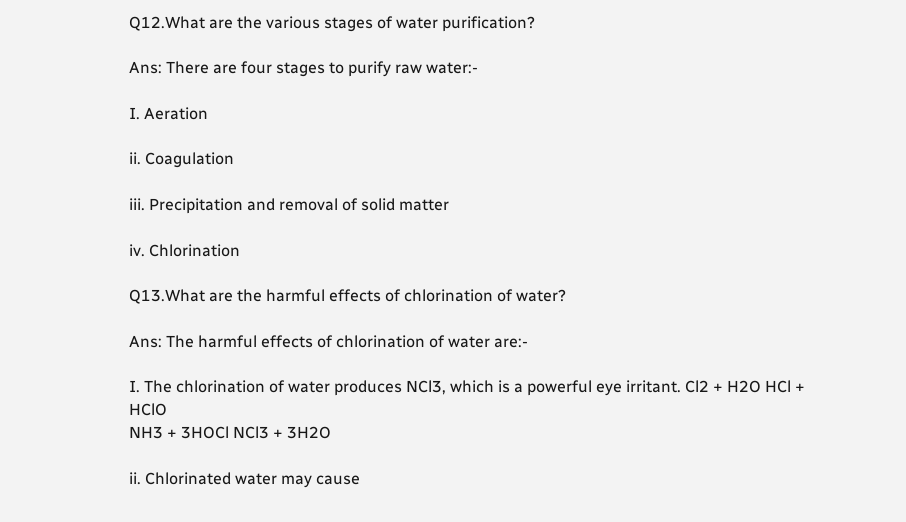Q12.What are the various stages of water purification?

Ans: There are four stages to purify raw water:-

I. Aeration

ii. Coagulation

iii. Precipitation and removal of solid matter

iv. Chlorination

Q13.What are the harmful effects of chlorination of water?

Ans: The harmful effects of chlorination of water are:-

I. The chlorination of water produces NCl3, which is a powerful eye irritant. Cl2 + H2O HCl + HClO
NH3 + 3HOCl NCl3 + 3H2O

ii. Chlorinated water may cause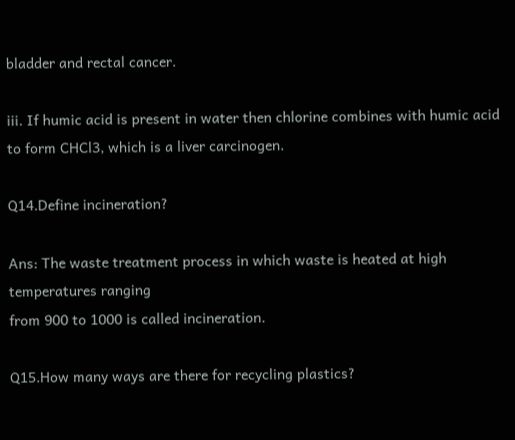bladder and rectal cancer.

iii. If humic acid is present in water then chlorine combines with humic acid to form CHCl3, which is a liver carcinogen.

Q14.Define incineration?

Ans: The waste treatment process in which waste is heated at high temperatures ranging
from 900 to 1000 is called incineration.

Q15.How many ways are there for recycling plastics?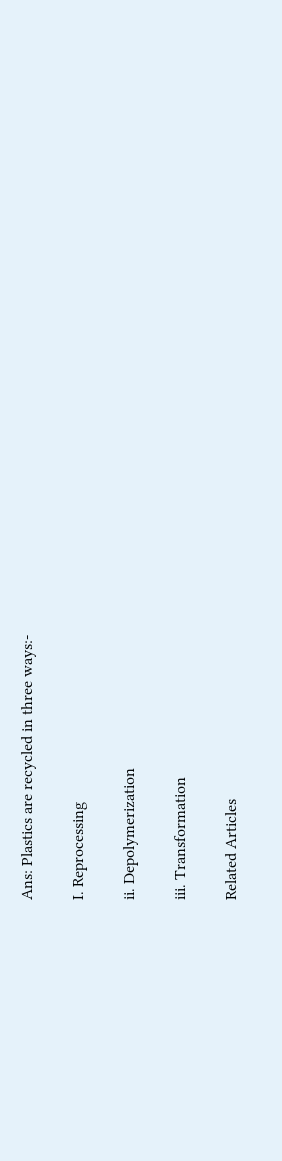Ans: Plastics are recycled in three ways:-

I. Reprocessing

ii. Depolymerization

iii. Transformation

Related Articles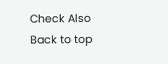Check Also
Back to top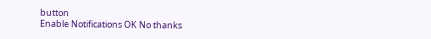button
Enable Notifications OK No thanks